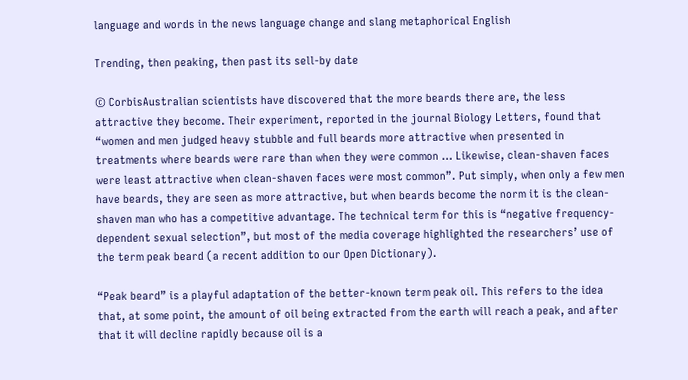language and words in the news language change and slang metaphorical English

Trending, then peaking, then past its sell-by date

© CorbisAustralian scientists have discovered that the more beards there are, the less attractive they become. Their experiment, reported in the journal Biology Letters, found that “women and men judged heavy stubble and full beards more attractive when presented in treatments where beards were rare than when they were common … Likewise, clean-shaven faces were least attractive when clean-shaven faces were most common”. Put simply, when only a few men have beards, they are seen as more attractive, but when beards become the norm it is the clean-shaven man who has a competitive advantage. The technical term for this is “negative frequency-dependent sexual selection”, but most of the media coverage highlighted the researchers’ use of the term peak beard (a recent addition to our Open Dictionary).

“Peak beard” is a playful adaptation of the better-known term peak oil. This refers to the idea that, at some point, the amount of oil being extracted from the earth will reach a peak, and after that it will decline rapidly because oil is a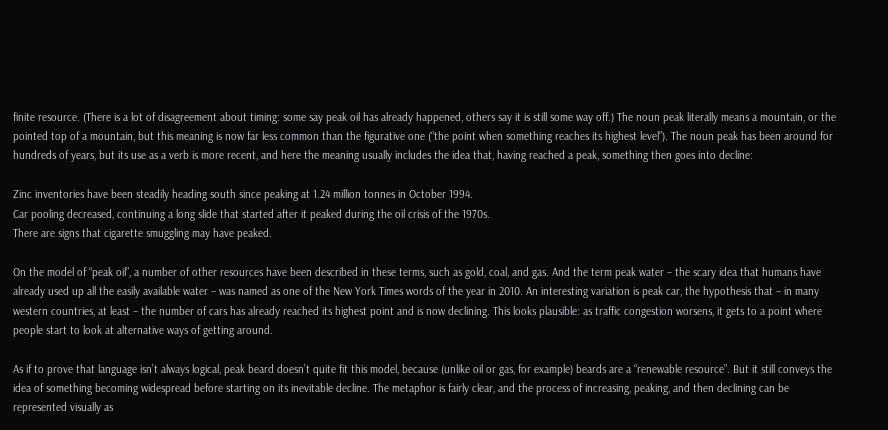finite resource. (There is a lot of disagreement about timing: some say peak oil has already happened, others say it is still some way off.) The noun peak literally means a mountain, or the pointed top of a mountain, but this meaning is now far less common than the figurative one (“the point when something reaches its highest level”). The noun peak has been around for hundreds of years, but its use as a verb is more recent, and here the meaning usually includes the idea that, having reached a peak, something then goes into decline:

Zinc inventories have been steadily heading south since peaking at 1.24 million tonnes in October 1994.
Car pooling decreased, continuing a long slide that started after it peaked during the oil crisis of the 1970s.
There are signs that cigarette smuggling may have peaked.

On the model of “peak oil”, a number of other resources have been described in these terms, such as gold, coal, and gas. And the term peak water – the scary idea that humans have already used up all the easily available water – was named as one of the New York Times words of the year in 2010. An interesting variation is peak car, the hypothesis that – in many western countries, at least – the number of cars has already reached its highest point and is now declining. This looks plausible: as traffic congestion worsens, it gets to a point where people start to look at alternative ways of getting around.

As if to prove that language isn’t always logical, peak beard doesn’t quite fit this model, because (unlike oil or gas, for example) beards are a “renewable resource”. But it still conveys the idea of something becoming widespread before starting on its inevitable decline. The metaphor is fairly clear, and the process of increasing, peaking, and then declining can be represented visually as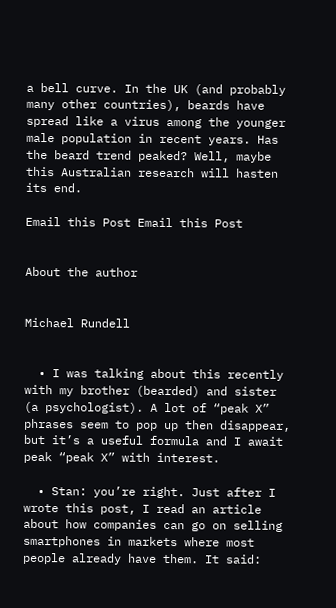a bell curve. In the UK (and probably many other countries), beards have spread like a virus among the younger male population in recent years. Has the beard trend peaked? Well, maybe this Australian research will hasten its end.

Email this Post Email this Post


About the author


Michael Rundell


  • I was talking about this recently with my brother (bearded) and sister (a psychologist). A lot of “peak X” phrases seem to pop up then disappear, but it’s a useful formula and I await peak “peak X” with interest.

  • Stan: you’re right. Just after I wrote this post, I read an article about how companies can go on selling smartphones in markets where most people already have them. It said: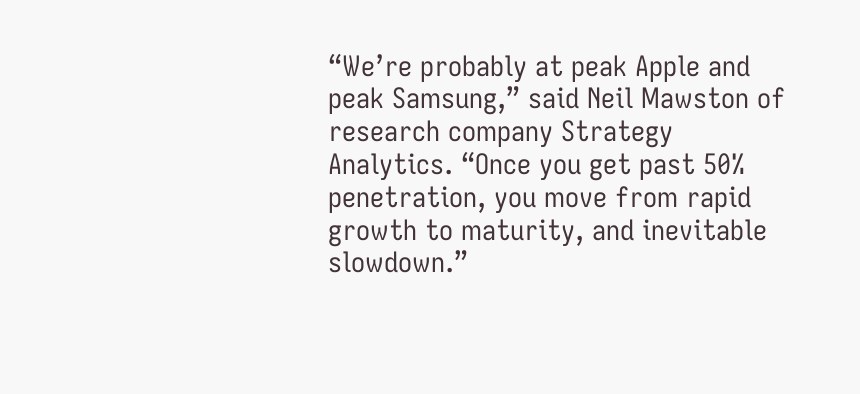“We’re probably at peak Apple and peak Samsung,” said Neil Mawston of research company Strategy Analytics. “Once you get past 50% penetration, you move from rapid growth to maturity, and inevitable slowdown.”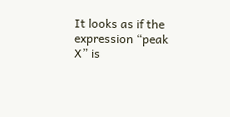It looks as if the expression “peak X” is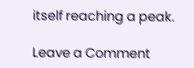itself reaching a peak.

Leave a Comment